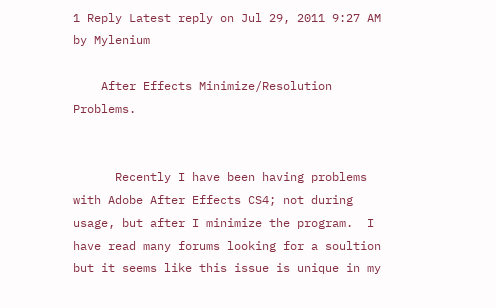1 Reply Latest reply on Jul 29, 2011 9:27 AM by Mylenium

    After Effects Minimize/Resolution Problems.


      Recently I have been having problems with Adobe After Effects CS4; not during usage, but after I minimize the program.  I have read many forums looking for a soultion but it seems like this issue is unique in my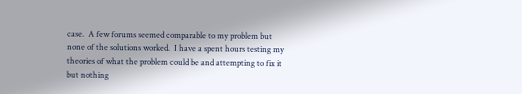case.  A few forums seemed comparable to my problem but none of the solutions worked.  I have a spent hours testing my theories of what the problem could be and attempting to fix it but nothing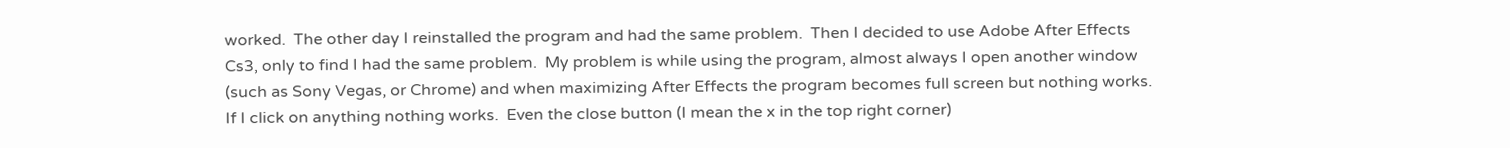worked.  The other day I reinstalled the program and had the same problem.  Then I decided to use Adobe After Effects Cs3, only to find I had the same problem.  My problem is while using the program, almost always I open another window (such as Sony Vegas, or Chrome) and when maximizing After Effects the program becomes full screen but nothing works.  If I click on anything nothing works.  Even the close button (I mean the x in the top right corner)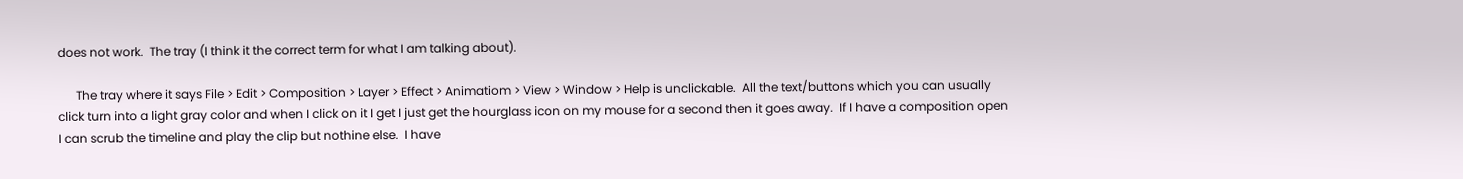does not work.  The tray (I think it the correct term for what I am talking about).

      The tray where it says File > Edit > Composition > Layer > Effect > Animatiom > View > Window > Help is unclickable.  All the text/buttons which you can usually click turn into a light gray color and when I click on it I get I just get the hourglass icon on my mouse for a second then it goes away.  If I have a composition open I can scrub the timeline and play the clip but nothine else.  I have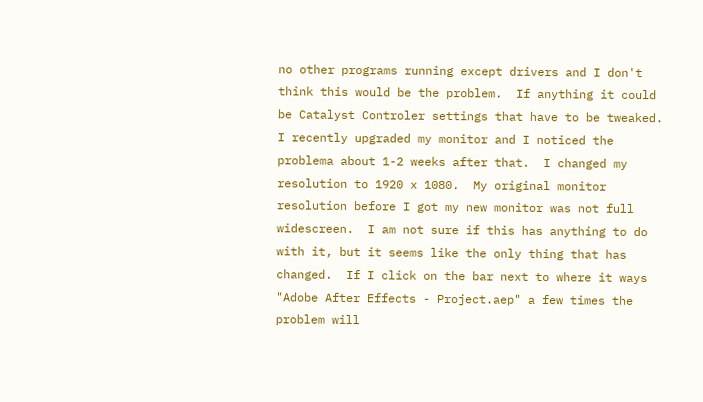no other programs running except drivers and I don't think this would be the problem.  If anything it could be Catalyst Controler settings that have to be tweaked.  I recently upgraded my monitor and I noticed the problema about 1-2 weeks after that.  I changed my resolution to 1920 x 1080.  My original monitor resolution before I got my new monitor was not full widescreen.  I am not sure if this has anything to do with it, but it seems like the only thing that has changed.  If I click on the bar next to where it ways "Adobe After Effects - Project.aep" a few times the problem will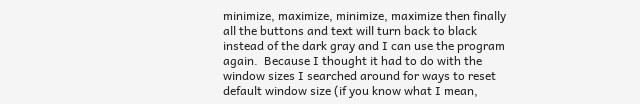minimize, maximize, minimize, maximize then finally all the buttons and text will turn back to black instead of the dark gray and I can use the program again.  Because I thought it had to do with the window sizes I searched around for ways to reset default window size (if you know what I mean,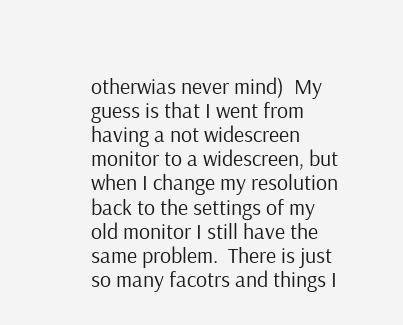otherwias never mind)  My guess is that I went from having a not widescreen monitor to a widescreen, but when I change my resolution back to the settings of my old monitor I still have the same problem.  There is just so many facotrs and things I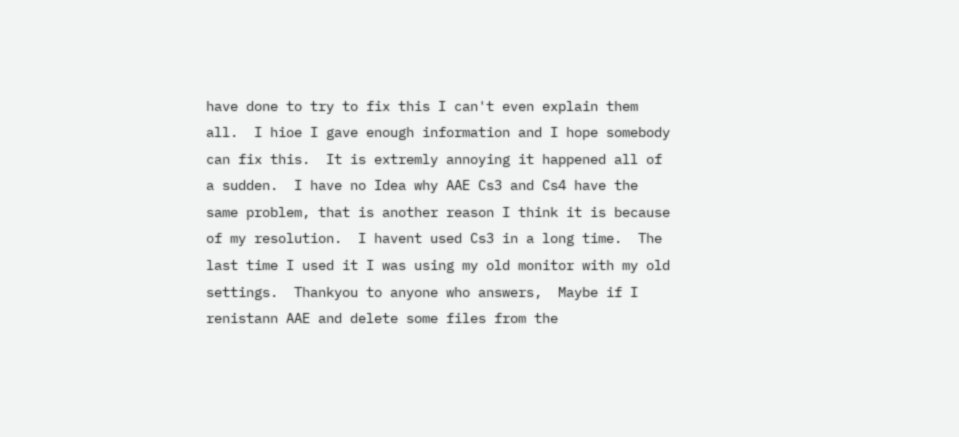have done to try to fix this I can't even explain them all.  I hioe I gave enough information and I hope somebody can fix this.  It is extremly annoying it happened all of a sudden.  I have no Idea why AAE Cs3 and Cs4 have the same problem, that is another reason I think it is because of my resolution.  I havent used Cs3 in a long time.  The last time I used it I was using my old monitor with my old settings.  Thankyou to anyone who answers,  Maybe if I renistann AAE and delete some files from the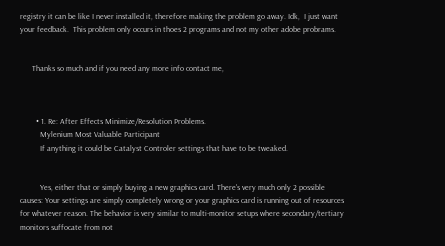registry it can be like I never installed it, therefore making the problem go away. Idk,  I just want your feedback.  This problem only occurs in thoes 2 programs and not my other adobe probrams.


      Thanks so much and if you need any more info contact me,



        • 1. Re: After Effects Minimize/Resolution Problems.
          Mylenium Most Valuable Participant
          If anything it could be Catalyst Controler settings that have to be tweaked.


          Yes, either that or simply buying a new graphics card. There's very much only 2 possible causes: Your settings are simply completely wrong or your graphics card is running out of resources for whatever reason. The behavior is very similar to multi-monitor setups where secondary/tertiary monitors suffocate from not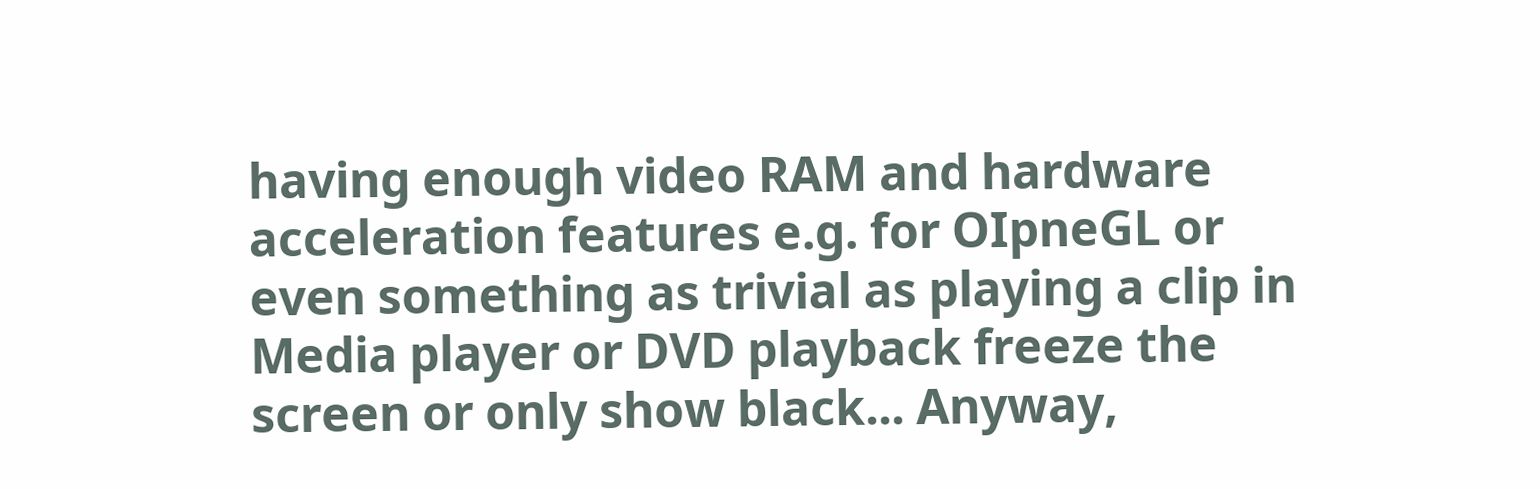having enough video RAM and hardware acceleration features e.g. for OIpneGL or even something as trivial as playing a clip in Media player or DVD playback freeze the screen or only show black... Anyway,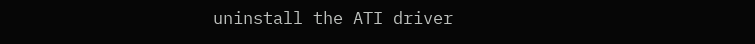uninstall the ATI driver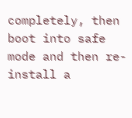completely, then boot into safe mode and then re-install a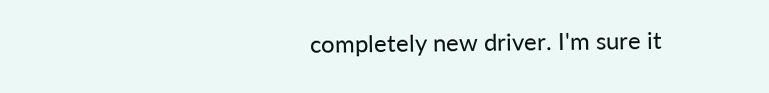completely new driver. I'm sure it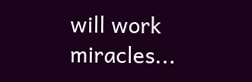will work miracles...